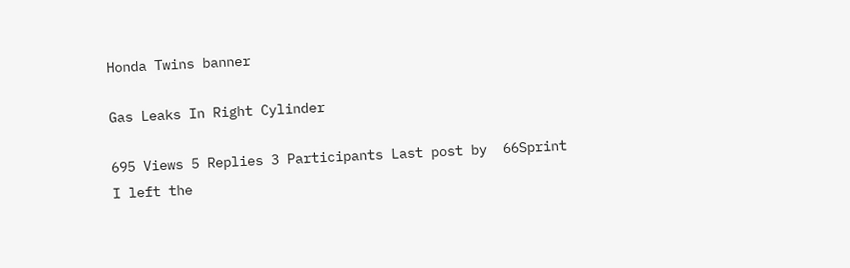Honda Twins banner

Gas Leaks In Right Cylinder

695 Views 5 Replies 3 Participants Last post by  66Sprint
I left the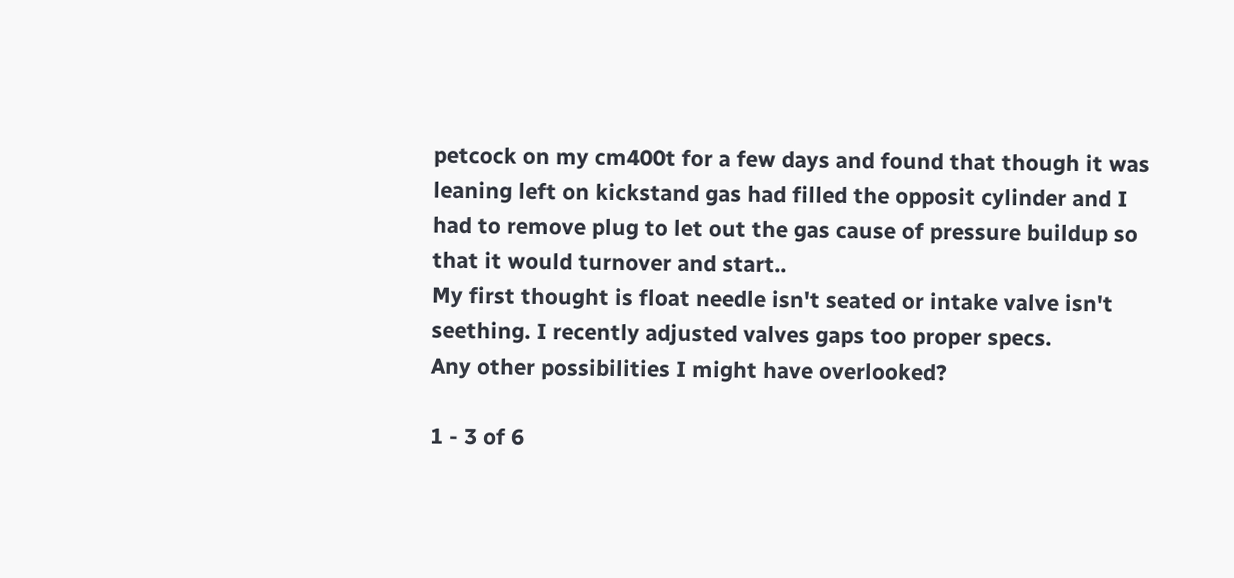petcock on my cm400t for a few days and found that though it was leaning left on kickstand gas had filled the opposit cylinder and I had to remove plug to let out the gas cause of pressure buildup so that it would turnover and start..
My first thought is float needle isn't seated or intake valve isn't seething. I recently adjusted valves gaps too proper specs.
Any other possibilities I might have overlooked?

1 - 3 of 6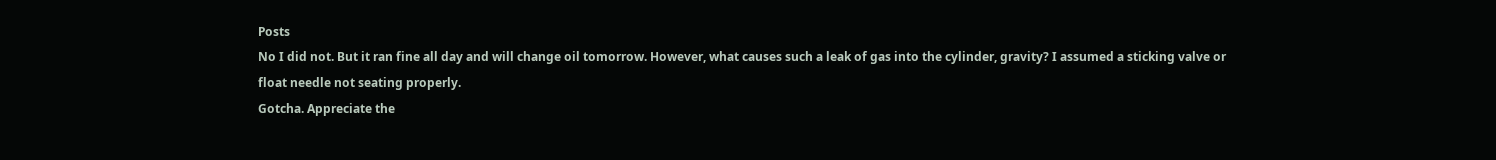Posts
No I did not. But it ran fine all day and will change oil tomorrow. However, what causes such a leak of gas into the cylinder, gravity? I assumed a sticking valve or float needle not seating properly.
Gotcha. Appreciate the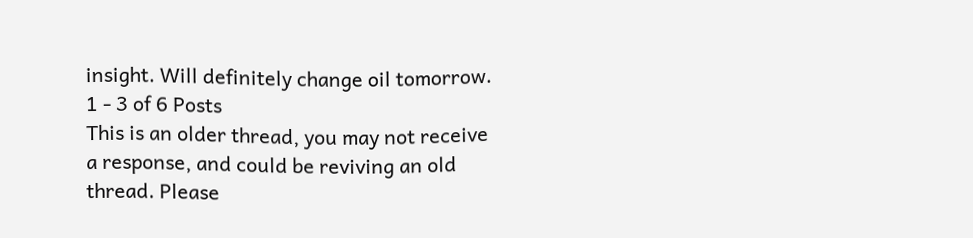insight. Will definitely change oil tomorrow.
1 - 3 of 6 Posts
This is an older thread, you may not receive a response, and could be reviving an old thread. Please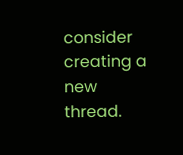consider creating a new thread.